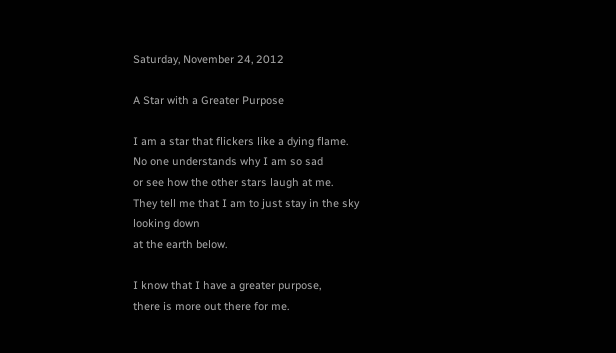Saturday, November 24, 2012

A Star with a Greater Purpose

I am a star that flickers like a dying flame.
No one understands why I am so sad
or see how the other stars laugh at me.
They tell me that I am to just stay in the sky
looking down
at the earth below.

I know that I have a greater purpose,
there is more out there for me.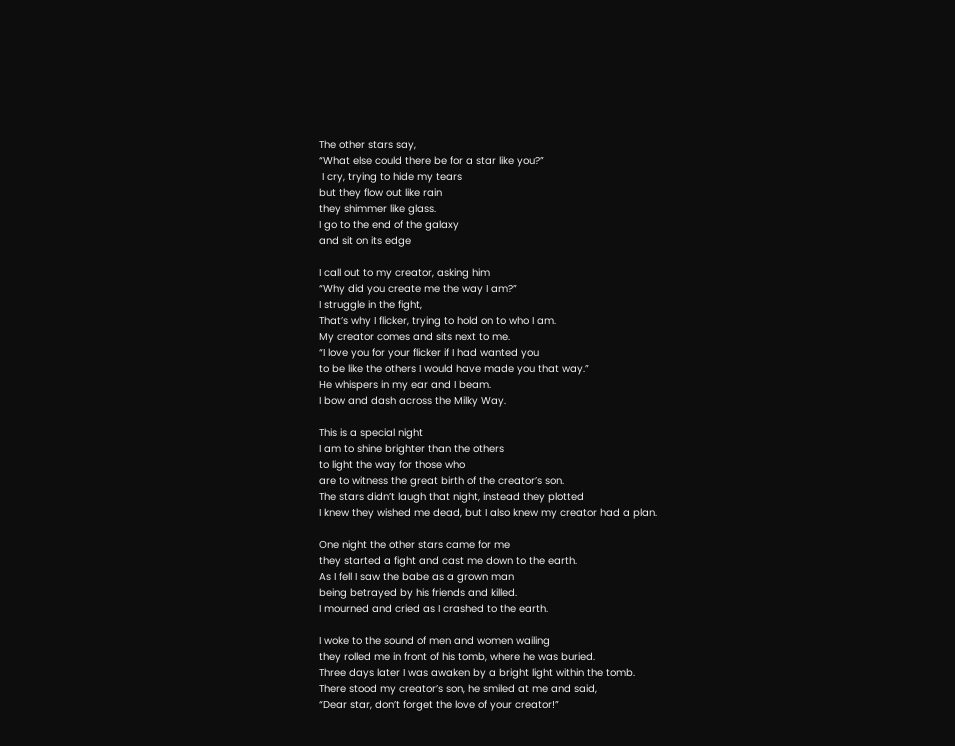The other stars say,
“What else could there be for a star like you?”
 I cry, trying to hide my tears
but they flow out like rain
they shimmer like glass.
I go to the end of the galaxy
and sit on its edge

I call out to my creator, asking him
“Why did you create me the way I am?”
I struggle in the fight,
That’s why I flicker, trying to hold on to who I am.
My creator comes and sits next to me.
“I love you for your flicker if I had wanted you
to be like the others I would have made you that way.”
He whispers in my ear and I beam.
I bow and dash across the Milky Way.

This is a special night
I am to shine brighter than the others
to light the way for those who
are to witness the great birth of the creator’s son.
The stars didn’t laugh that night, instead they plotted
I knew they wished me dead, but I also knew my creator had a plan.

One night the other stars came for me
they started a fight and cast me down to the earth.
As I fell I saw the babe as a grown man
being betrayed by his friends and killed.
I mourned and cried as I crashed to the earth.

I woke to the sound of men and women wailing
they rolled me in front of his tomb, where he was buried.
Three days later I was awaken by a bright light within the tomb.
There stood my creator’s son, he smiled at me and said,
“Dear star, don’t forget the love of your creator!”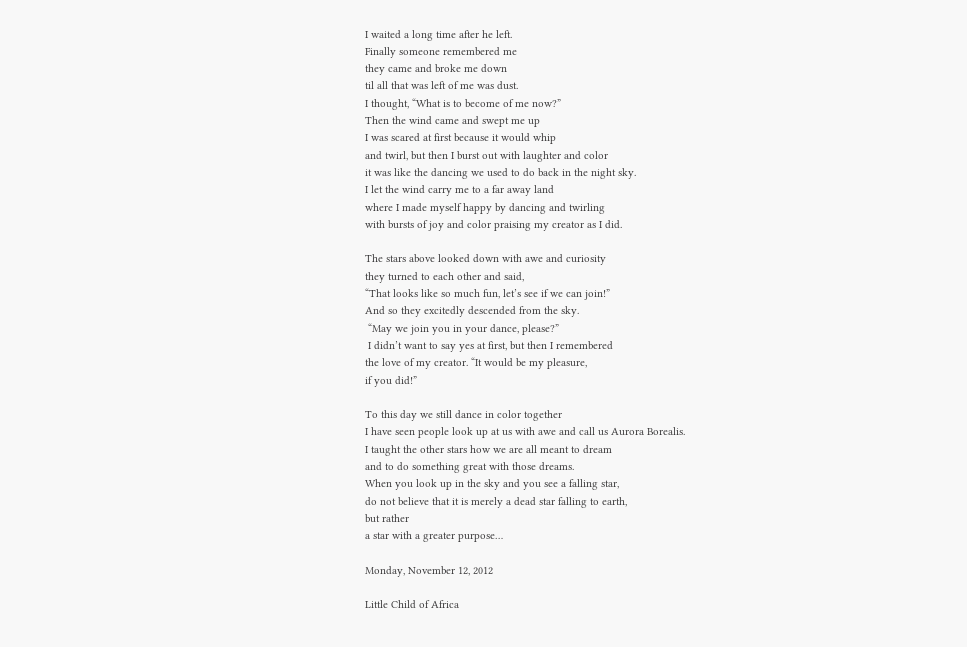I waited a long time after he left.
Finally someone remembered me
they came and broke me down
til all that was left of me was dust.
I thought, “What is to become of me now?”
Then the wind came and swept me up
I was scared at first because it would whip
and twirl, but then I burst out with laughter and color
it was like the dancing we used to do back in the night sky.
I let the wind carry me to a far away land
where I made myself happy by dancing and twirling
with bursts of joy and color praising my creator as I did.

The stars above looked down with awe and curiosity
they turned to each other and said,
“That looks like so much fun, let’s see if we can join!”
And so they excitedly descended from the sky.
 “May we join you in your dance, please?”
 I didn’t want to say yes at first, but then I remembered
the love of my creator. “It would be my pleasure,
if you did!”

To this day we still dance in color together
I have seen people look up at us with awe and call us Aurora Borealis.
I taught the other stars how we are all meant to dream
and to do something great with those dreams.
When you look up in the sky and you see a falling star,
do not believe that it is merely a dead star falling to earth,
but rather
a star with a greater purpose…

Monday, November 12, 2012

Little Child of Africa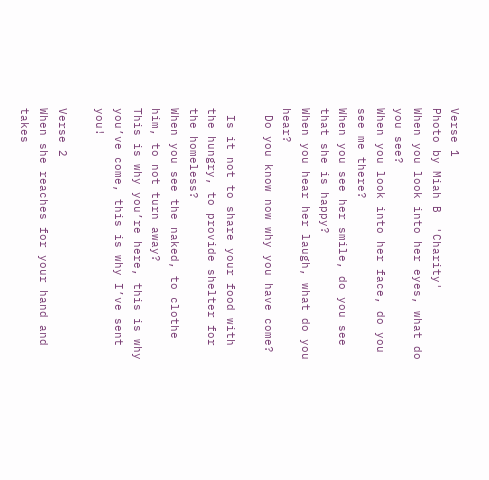Verse 1
Photo by Miah B  'Charity'
When you look into her eyes, what do you see?
When you look into her face, do you see me there?
When you see her smile, do you see that she is happy?
When you hear her laugh, what do you hear?
 Do you know now why you have come?

 Is it not to share your food with the hungry, to provide shelter for the homeless?
When you see the naked, to clothe him, to not turn away?
This is why you’re here, this is why you’ve come, this is why I’ve sent you!

Verse 2
When she reaches for your hand and takes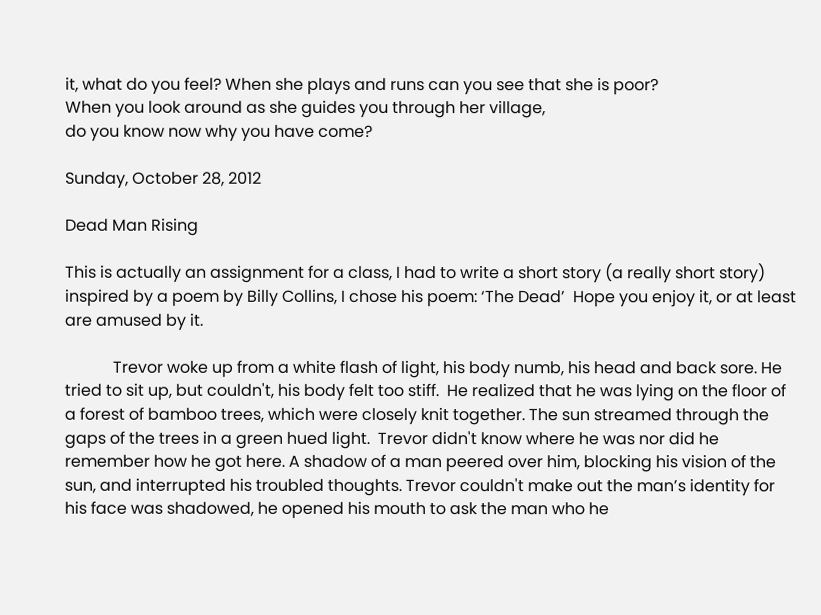it, what do you feel? When she plays and runs can you see that she is poor?
When you look around as she guides you through her village,
do you know now why you have come?

Sunday, October 28, 2012

Dead Man Rising

This is actually an assignment for a class, I had to write a short story (a really short story) inspired by a poem by Billy Collins, I chose his poem: ‘The Dead’  Hope you enjoy it, or at least are amused by it.

            Trevor woke up from a white flash of light, his body numb, his head and back sore. He tried to sit up, but couldn't, his body felt too stiff.  He realized that he was lying on the floor of a forest of bamboo trees, which were closely knit together. The sun streamed through the gaps of the trees in a green hued light.  Trevor didn't know where he was nor did he remember how he got here. A shadow of a man peered over him, blocking his vision of the sun, and interrupted his troubled thoughts. Trevor couldn't make out the man’s identity for his face was shadowed, he opened his mouth to ask the man who he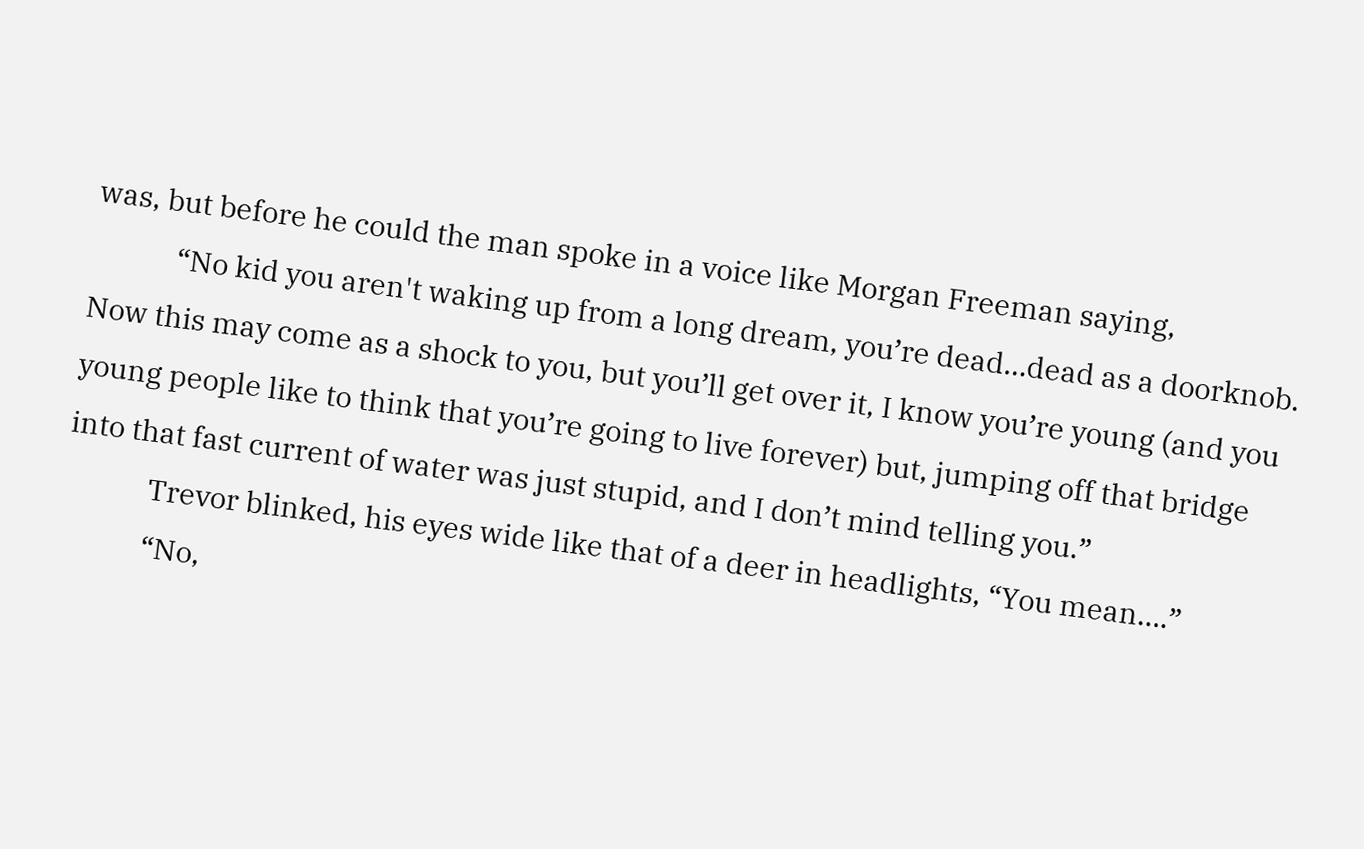was, but before he could the man spoke in a voice like Morgan Freeman saying,
            “No kid you aren't waking up from a long dream, you’re dead…dead as a doorknob. Now this may come as a shock to you, but you’ll get over it, I know you’re young (and you young people like to think that you’re going to live forever) but, jumping off that bridge into that fast current of water was just stupid, and I don’t mind telling you.”
            Trevor blinked, his eyes wide like that of a deer in headlights, “You mean….”
            “No,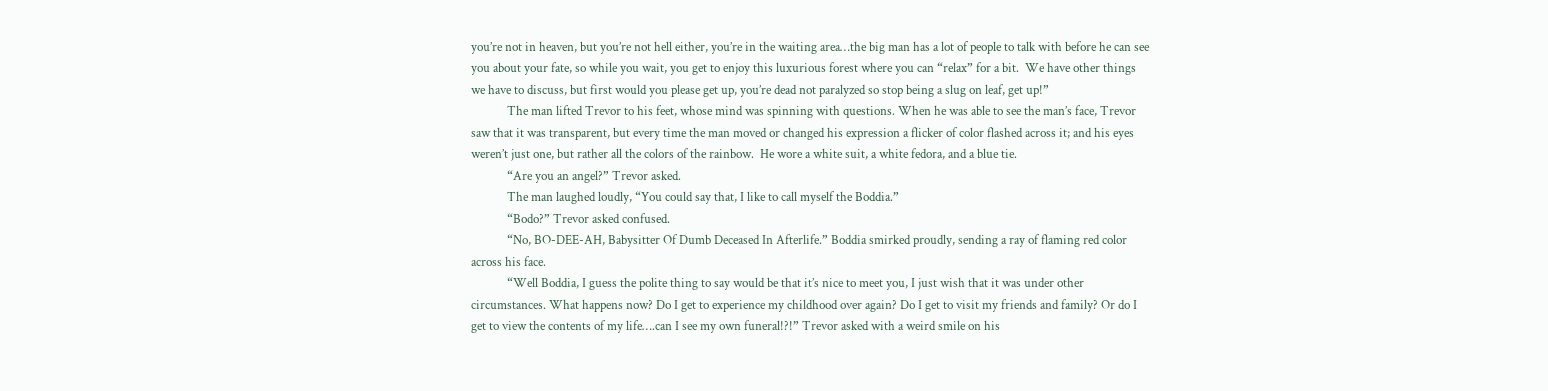you’re not in heaven, but you’re not hell either, you’re in the waiting area…the big man has a lot of people to talk with before he can see you about your fate, so while you wait, you get to enjoy this luxurious forest where you can “relax” for a bit.  We have other things we have to discuss, but first would you please get up, you’re dead not paralyzed so stop being a slug on leaf, get up!”
            The man lifted Trevor to his feet, whose mind was spinning with questions. When he was able to see the man’s face, Trevor saw that it was transparent, but every time the man moved or changed his expression a flicker of color flashed across it; and his eyes weren’t just one, but rather all the colors of the rainbow.  He wore a white suit, a white fedora, and a blue tie.
            “Are you an angel?” Trevor asked.
            The man laughed loudly, “You could say that, I like to call myself the Boddia.”
            “Bodo?” Trevor asked confused.
            “No, BO-DEE-AH, Babysitter Of Dumb Deceased In Afterlife.” Boddia smirked proudly, sending a ray of flaming red color across his face.
            “Well Boddia, I guess the polite thing to say would be that it’s nice to meet you, I just wish that it was under other circumstances. What happens now? Do I get to experience my childhood over again? Do I get to visit my friends and family? Or do I get to view the contents of my life….can I see my own funeral!?!” Trevor asked with a weird smile on his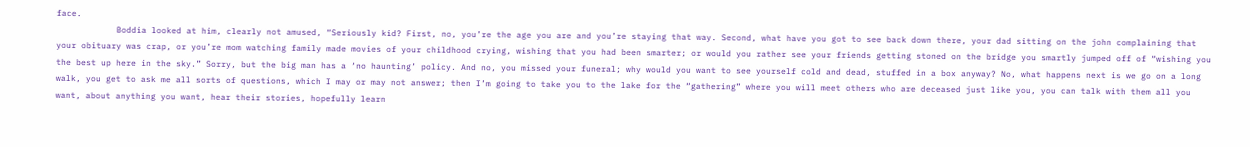face.
            Boddia looked at him, clearly not amused, “Seriously kid? First, no, you’re the age you are and you’re staying that way. Second, what have you got to see back down there, your dad sitting on the john complaining that your obituary was crap, or you’re mom watching family made movies of your childhood crying, wishing that you had been smarter; or would you rather see your friends getting stoned on the bridge you smartly jumped off of “wishing you the best up here in the sky.” Sorry, but the big man has a ‘no haunting’ policy. And no, you missed your funeral; why would you want to see yourself cold and dead, stuffed in a box anyway? No, what happens next is we go on a long walk, you get to ask me all sorts of questions, which I may or may not answer; then I’m going to take you to the lake for the “gathering” where you will meet others who are deceased just like you, you can talk with them all you want, about anything you want, hear their stories, hopefully learn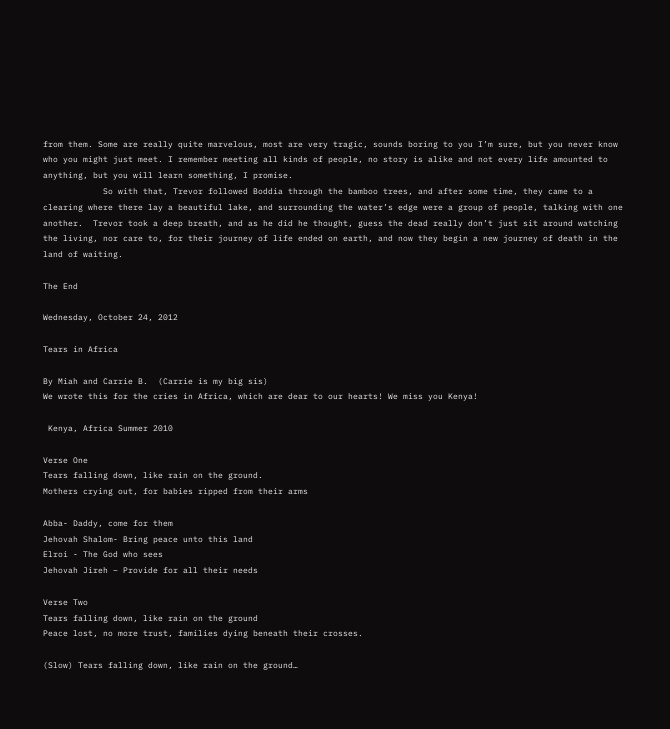from them. Some are really quite marvelous, most are very tragic, sounds boring to you I’m sure, but you never know who you might just meet. I remember meeting all kinds of people, no story is alike and not every life amounted to anything, but you will learn something, I promise.
            So with that, Trevor followed Boddia through the bamboo trees, and after some time, they came to a clearing where there lay a beautiful lake, and surrounding the water’s edge were a group of people, talking with one another.  Trevor took a deep breath, and as he did he thought, guess the dead really don’t just sit around watching the living, nor care to, for their journey of life ended on earth, and now they begin a new journey of death in the land of waiting.

The End

Wednesday, October 24, 2012

Tears in Africa

By Miah and Carrie B.  (Carrie is my big sis)
We wrote this for the cries in Africa, which are dear to our hearts! We miss you Kenya!

 Kenya, Africa Summer 2010

Verse One
Tears falling down, like rain on the ground.
Mothers crying out, for babies ripped from their arms

Abba- Daddy, come for them
Jehovah Shalom- Bring peace unto this land
Elroi - The God who sees
Jehovah Jireh – Provide for all their needs

Verse Two
Tears falling down, like rain on the ground
Peace lost, no more trust, families dying beneath their crosses.

(Slow) Tears falling down, like rain on the ground…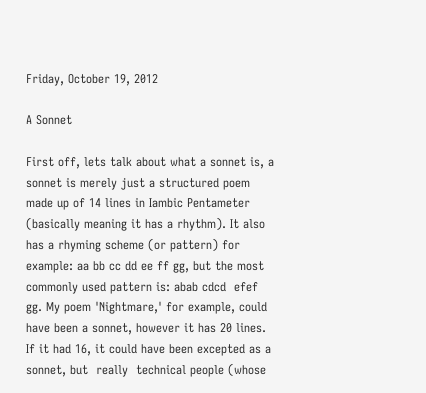Friday, October 19, 2012

A Sonnet

First off, lets talk about what a sonnet is, a sonnet is merely just a structured poem made up of 14 lines in Iambic Pentameter (basically meaning it has a rhythm). It also has a rhyming scheme (or pattern) for example: aa bb cc dd ee ff gg, but the most commonly used pattern is: abab cdcd  efef  gg. My poem 'Nightmare,' for example, could have been a sonnet, however it has 20 lines. If it had 16, it could have been excepted as a sonnet, but  really  technical people (whose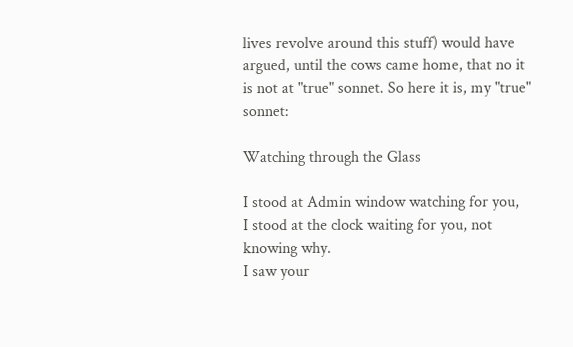lives revolve around this stuff) would have argued, until the cows came home, that no it is not at "true" sonnet. So here it is, my "true" sonnet:

Watching through the Glass

I stood at Admin window watching for you,
I stood at the clock waiting for you, not knowing why.
I saw your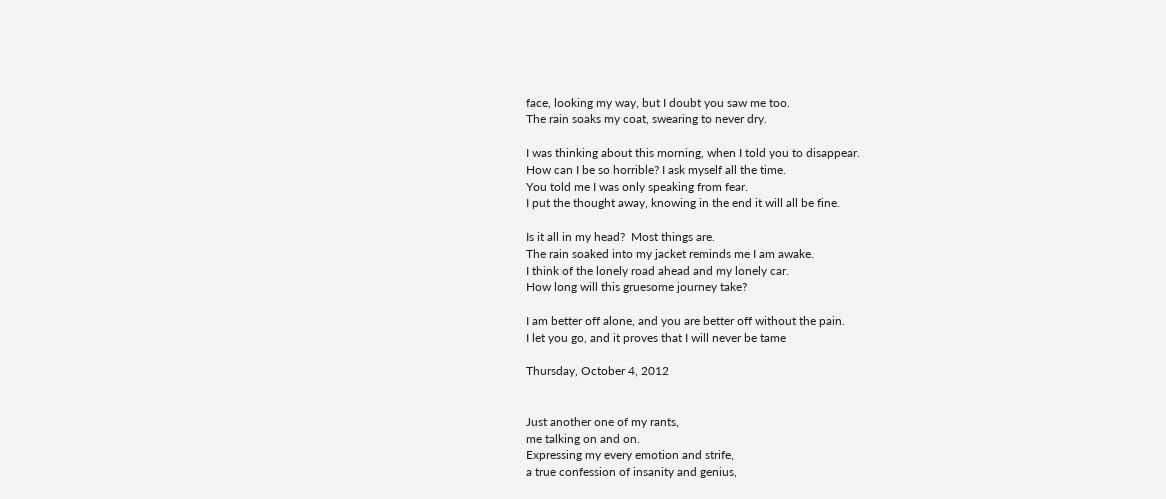face, looking my way, but I doubt you saw me too.
The rain soaks my coat, swearing to never dry.

I was thinking about this morning, when I told you to disappear.
How can I be so horrible? I ask myself all the time.
You told me I was only speaking from fear.
I put the thought away, knowing in the end it will all be fine.

Is it all in my head?  Most things are.
The rain soaked into my jacket reminds me I am awake.
I think of the lonely road ahead and my lonely car.
How long will this gruesome journey take?

I am better off alone, and you are better off without the pain.
I let you go, and it proves that I will never be tame

Thursday, October 4, 2012


Just another one of my rants,
me talking on and on.
Expressing my every emotion and strife,
a true confession of insanity and genius,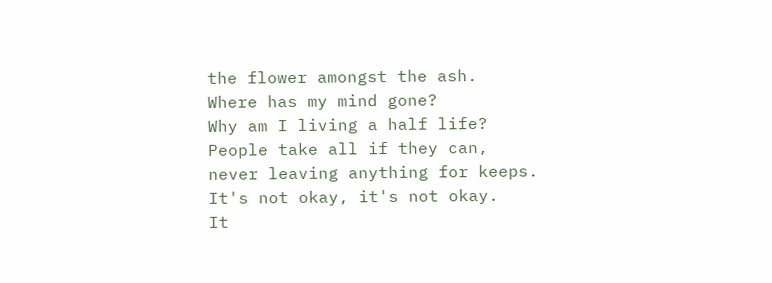the flower amongst the ash.
Where has my mind gone?
Why am I living a half life?
People take all if they can,
never leaving anything for keeps.
It's not okay, it's not okay.
It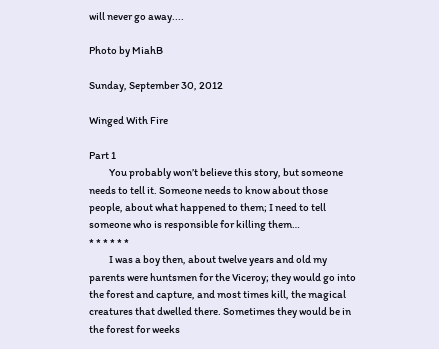will never go away....

Photo by MiahB

Sunday, September 30, 2012

Winged With Fire

Part 1
          You probably won’t believe this story, but someone needs to tell it. Someone needs to know about those people, about what happened to them; I need to tell someone who is responsible for killing them…
* * * * * *
          I was a boy then, about twelve years and old my parents were huntsmen for the Viceroy; they would go into the forest and capture, and most times kill, the magical creatures that dwelled there. Sometimes they would be in the forest for weeks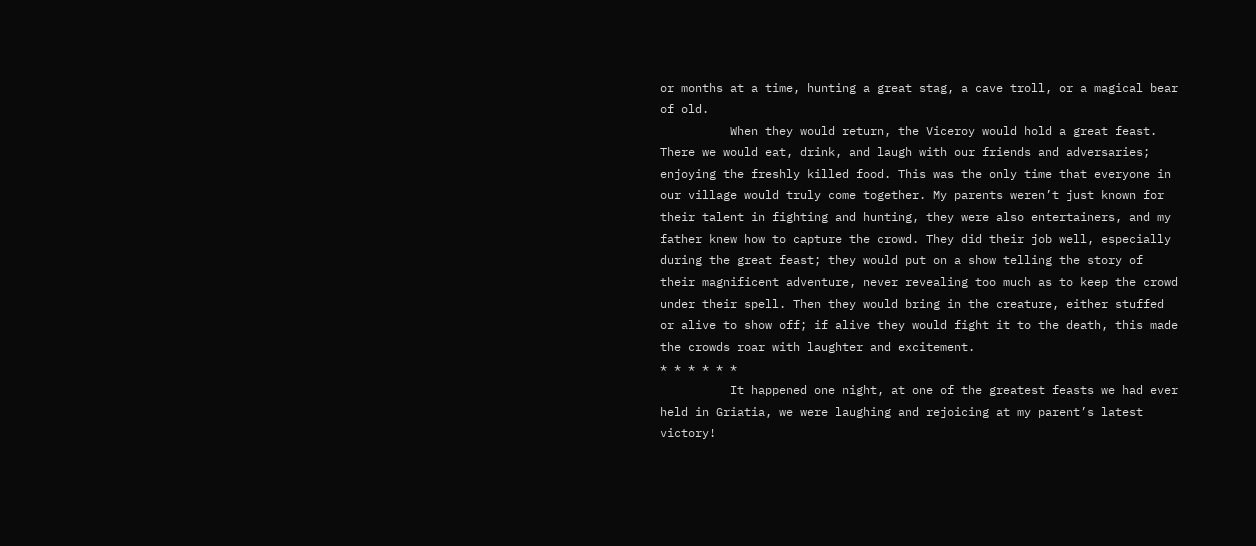or months at a time, hunting a great stag, a cave troll, or a magical bear of old.
          When they would return, the Viceroy would hold a great feast. There we would eat, drink, and laugh with our friends and adversaries; enjoying the freshly killed food. This was the only time that everyone in our village would truly come together. My parents weren’t just known for their talent in fighting and hunting, they were also entertainers, and my father knew how to capture the crowd. They did their job well, especially during the great feast; they would put on a show telling the story of their magnificent adventure, never revealing too much as to keep the crowd under their spell. Then they would bring in the creature, either stuffed or alive to show off; if alive they would fight it to the death, this made the crowds roar with laughter and excitement.
* * * * * *
          It happened one night, at one of the greatest feasts we had ever held in Griatia, we were laughing and rejoicing at my parent’s latest victory!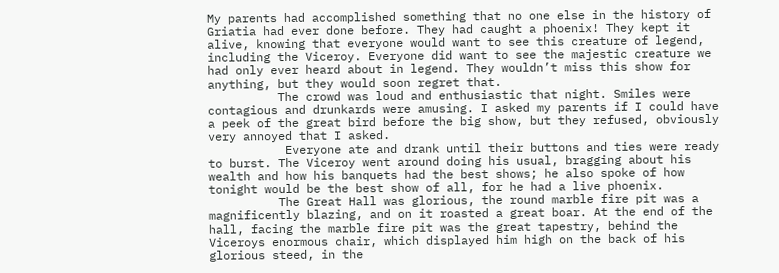My parents had accomplished something that no one else in the history of Griatia had ever done before. They had caught a phoenix! They kept it alive, knowing that everyone would want to see this creature of legend, including the Viceroy. Everyone did want to see the majestic creature we had only ever heard about in legend. They wouldn’t miss this show for anything, but they would soon regret that.
          The crowd was loud and enthusiastic that night. Smiles were contagious and drunkards were amusing. I asked my parents if I could have a peek of the great bird before the big show, but they refused, obviously very annoyed that I asked.
           Everyone ate and drank until their buttons and ties were ready to burst. The Viceroy went around doing his usual, bragging about his wealth and how his banquets had the best shows; he also spoke of how tonight would be the best show of all, for he had a live phoenix.
          The Great Hall was glorious, the round marble fire pit was a magnificently blazing, and on it roasted a great boar. At the end of the hall, facing the marble fire pit was the great tapestry, behind the Viceroys enormous chair, which displayed him high on the back of his glorious steed, in the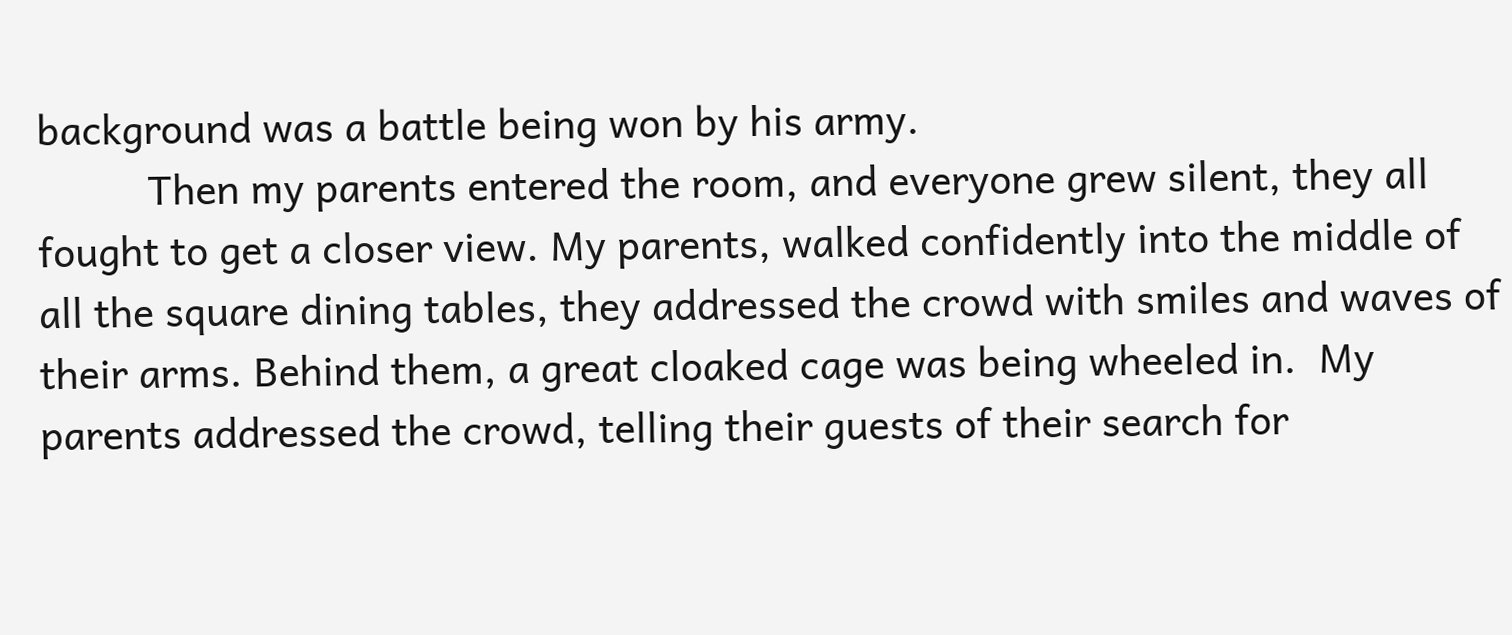background was a battle being won by his army.
          Then my parents entered the room, and everyone grew silent, they all fought to get a closer view. My parents, walked confidently into the middle of all the square dining tables, they addressed the crowd with smiles and waves of their arms. Behind them, a great cloaked cage was being wheeled in.  My parents addressed the crowd, telling their guests of their search for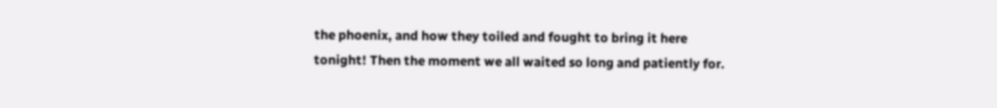the phoenix, and how they toiled and fought to bring it here tonight! Then the moment we all waited so long and patiently for.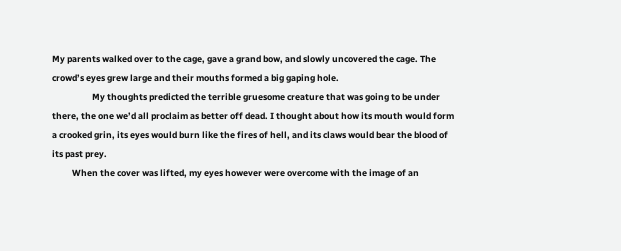My parents walked over to the cage, gave a grand bow, and slowly uncovered the cage. The crowd’s eyes grew large and their mouths formed a big gaping hole.
                    My thoughts predicted the terrible gruesome creature that was going to be under there, the one we’d all proclaim as better off dead. I thought about how its mouth would form a crooked grin, its eyes would burn like the fires of hell, and its claws would bear the blood of its past prey.
          When the cover was lifted, my eyes however were overcome with the image of an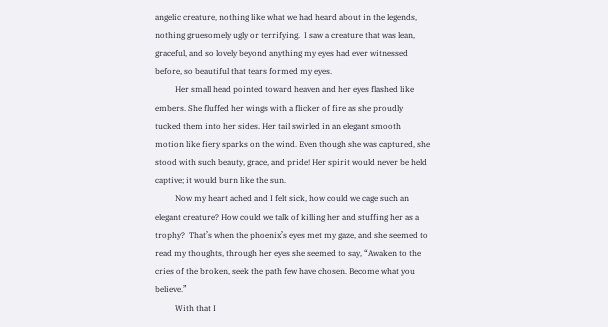angelic creature, nothing like what we had heard about in the legends, nothing gruesomely ugly or terrifying.  I saw a creature that was lean, graceful, and so lovely beyond anything my eyes had ever witnessed before, so beautiful that tears formed my eyes.
          Her small head pointed toward heaven and her eyes flashed like embers. She fluffed her wings with a flicker of fire as she proudly tucked them into her sides. Her tail swirled in an elegant smooth motion like fiery sparks on the wind. Even though she was captured, she stood with such beauty, grace, and pride! Her spirit would never be held captive; it would burn like the sun.
          Now my heart ached and I felt sick, how could we cage such an elegant creature? How could we talk of killing her and stuffing her as a trophy?  That’s when the phoenix’s eyes met my gaze, and she seemed to read my thoughts, through her eyes she seemed to say, “Awaken to the cries of the broken, seek the path few have chosen. Become what you believe.”
          With that I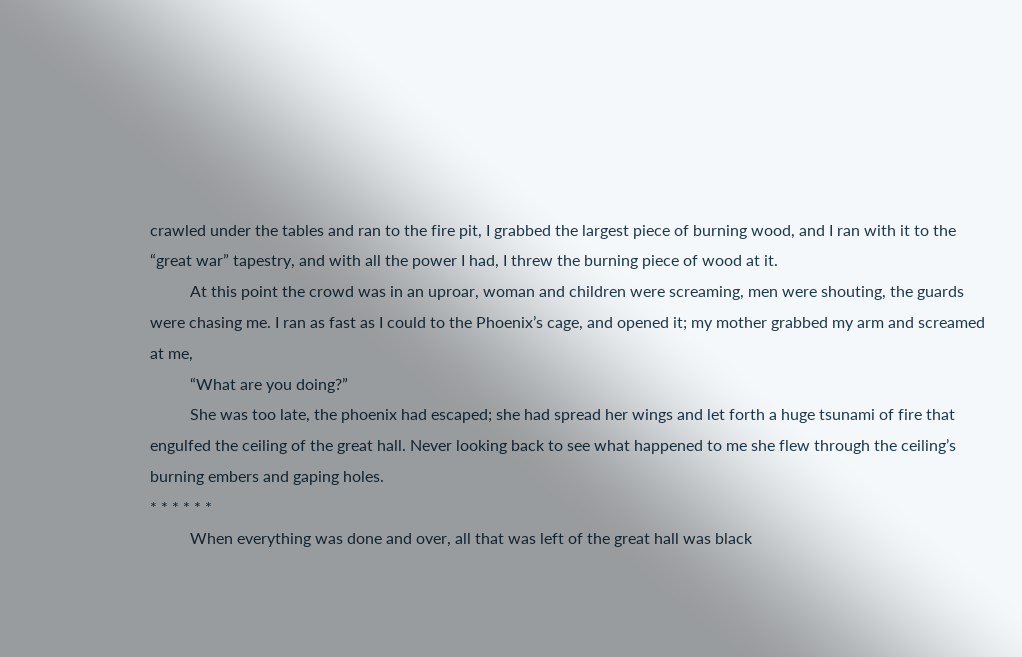crawled under the tables and ran to the fire pit, I grabbed the largest piece of burning wood, and I ran with it to the “great war” tapestry, and with all the power I had, I threw the burning piece of wood at it.
          At this point the crowd was in an uproar, woman and children were screaming, men were shouting, the guards were chasing me. I ran as fast as I could to the Phoenix’s cage, and opened it; my mother grabbed my arm and screamed at me,
          “What are you doing?”
          She was too late, the phoenix had escaped; she had spread her wings and let forth a huge tsunami of fire that engulfed the ceiling of the great hall. Never looking back to see what happened to me she flew through the ceiling’s burning embers and gaping holes.
* * * * * *
          When everything was done and over, all that was left of the great hall was black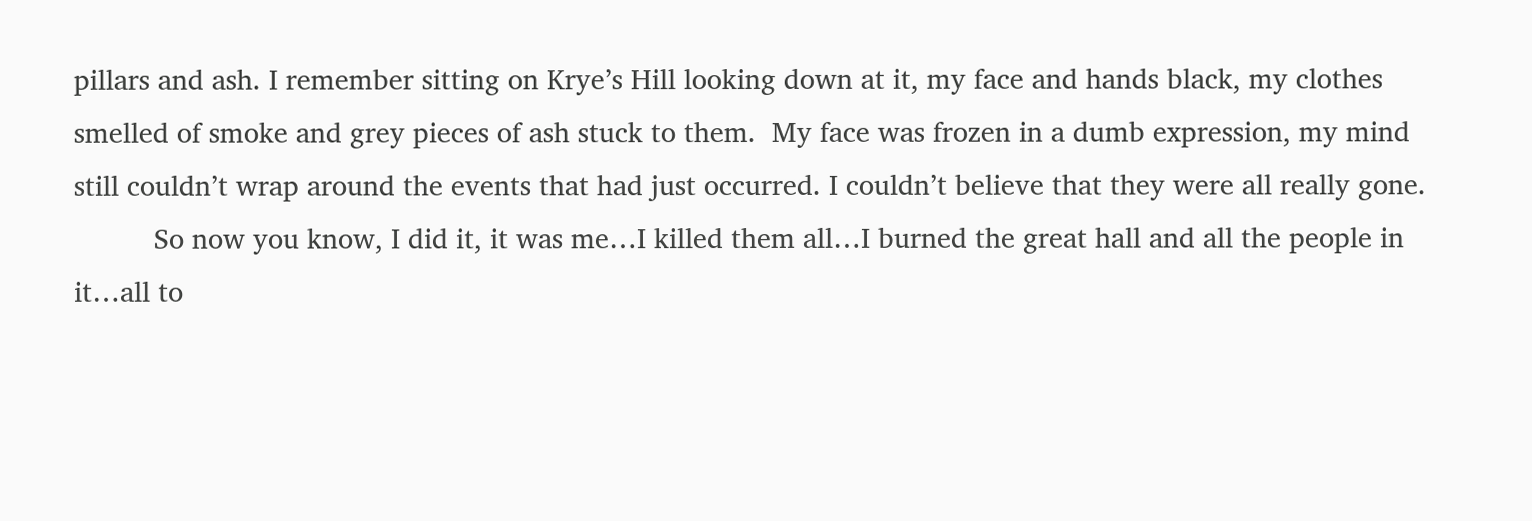pillars and ash. I remember sitting on Krye’s Hill looking down at it, my face and hands black, my clothes smelled of smoke and grey pieces of ash stuck to them.  My face was frozen in a dumb expression, my mind still couldn’t wrap around the events that had just occurred. I couldn’t believe that they were all really gone.
          So now you know, I did it, it was me…I killed them all…I burned the great hall and all the people in it…all to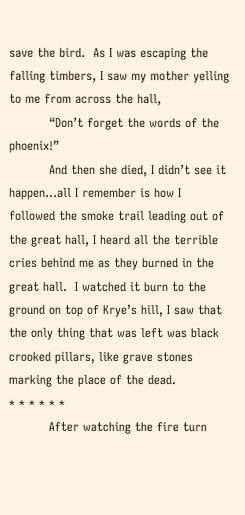save the bird.  As I was escaping the falling timbers, I saw my mother yelling to me from across the hall,
          “Don’t forget the words of the phoenix!”
          And then she died, I didn’t see it happen…all I remember is how I followed the smoke trail leading out of the great hall, I heard all the terrible cries behind me as they burned in the great hall.  I watched it burn to the ground on top of Krye’s hill, I saw that the only thing that was left was black crooked pillars, like grave stones marking the place of the dead.
* * * * * *
          After watching the fire turn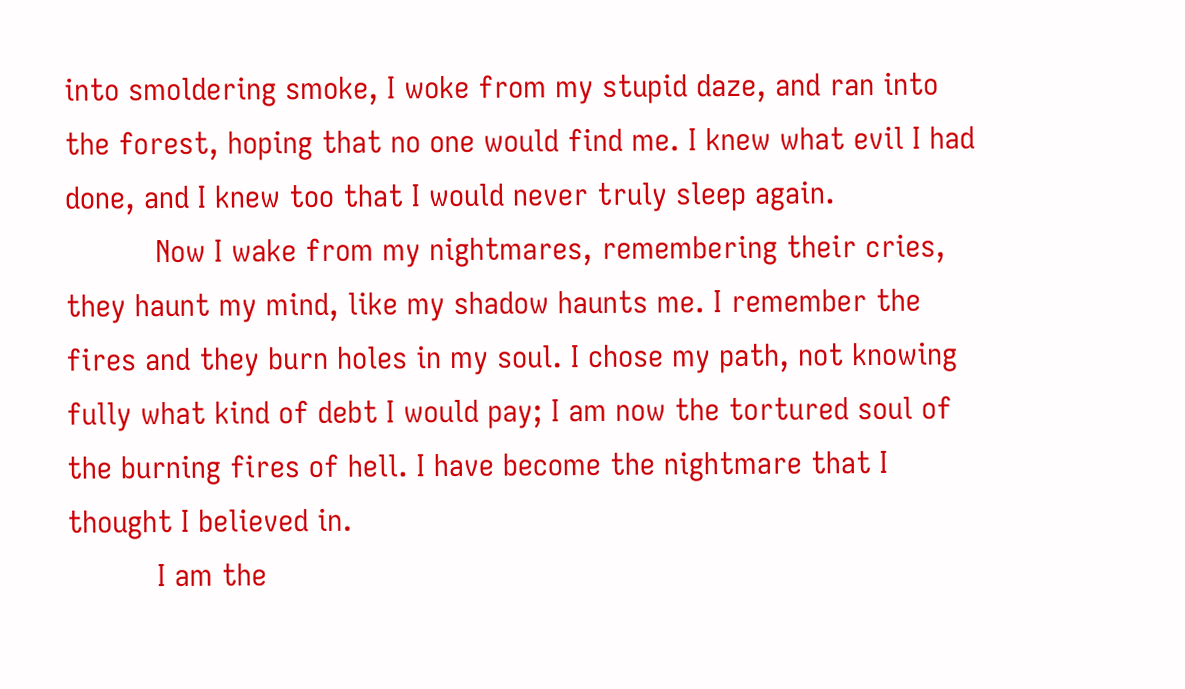into smoldering smoke, I woke from my stupid daze, and ran into the forest, hoping that no one would find me. I knew what evil I had done, and I knew too that I would never truly sleep again.
          Now I wake from my nightmares, remembering their cries, they haunt my mind, like my shadow haunts me. I remember the fires and they burn holes in my soul. I chose my path, not knowing fully what kind of debt I would pay; I am now the tortured soul of the burning fires of hell. I have become the nightmare that I thought I believed in.
          I am the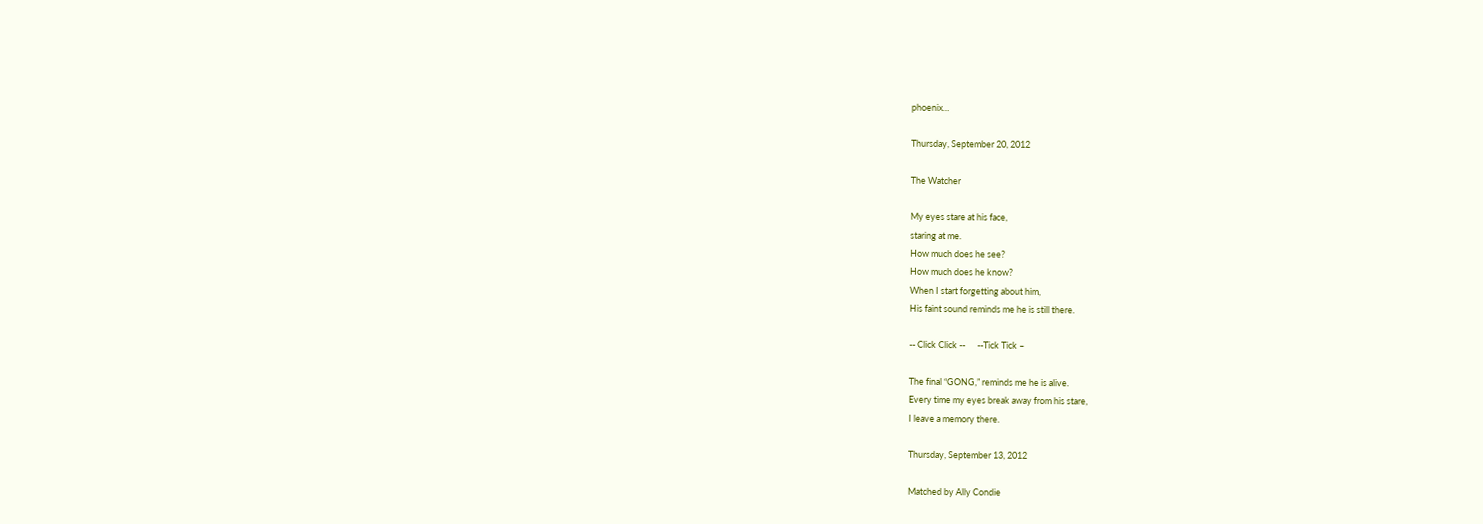phoenix…

Thursday, September 20, 2012

The Watcher

My eyes stare at his face,
staring at me.
How much does he see?
How much does he know?
When I start forgetting about him,
His faint sound reminds me he is still there.

-- Click Click --      --Tick Tick –

The final “GONG,” reminds me he is alive.
Every time my eyes break away from his stare,
I leave a memory there.

Thursday, September 13, 2012

Matched by Ally Condie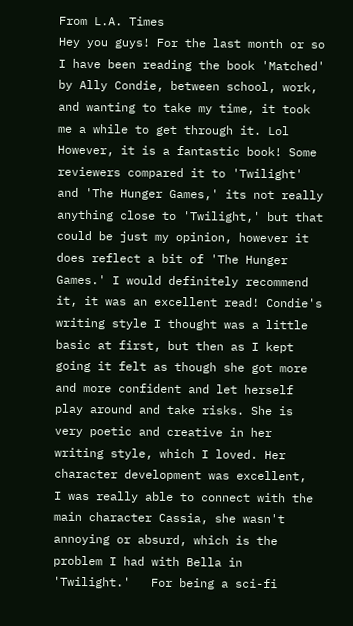From L.A. Times
Hey you guys! For the last month or so I have been reading the book 'Matched' by Ally Condie, between school, work, and wanting to take my time, it took me a while to get through it. Lol However, it is a fantastic book! Some reviewers compared it to 'Twilight' and 'The Hunger Games,' its not really anything close to 'Twilight,' but that could be just my opinion, however it does reflect a bit of 'The Hunger Games.' I would definitely recommend it, it was an excellent read! Condie's writing style I thought was a little basic at first, but then as I kept going it felt as though she got more and more confident and let herself play around and take risks. She is very poetic and creative in her writing style, which I loved. Her character development was excellent,  I was really able to connect with the main character Cassia, she wasn't annoying or absurd, which is the problem I had with Bella in 'Twilight.'   For being a sci-fi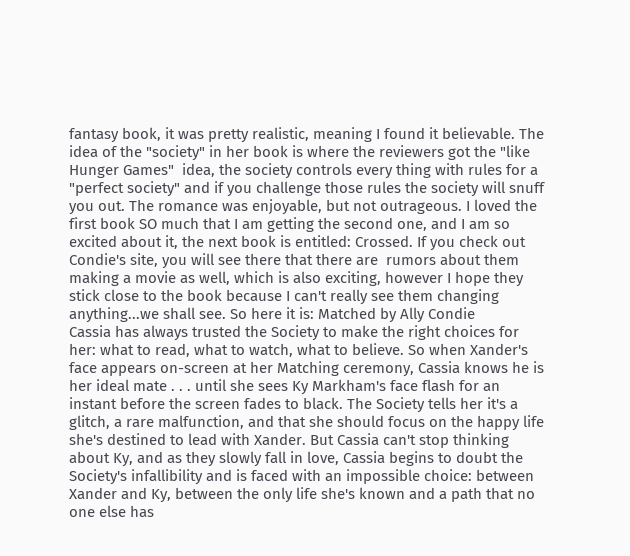fantasy book, it was pretty realistic, meaning I found it believable. The idea of the "society" in her book is where the reviewers got the "like Hunger Games"  idea, the society controls every thing with rules for a "perfect society" and if you challenge those rules the society will snuff you out. The romance was enjoyable, but not outrageous. I loved the first book SO much that I am getting the second one, and I am so excited about it, the next book is entitled: Crossed. If you check out Condie's site, you will see there that there are  rumors about them making a movie as well, which is also exciting, however I hope they stick close to the book because I can't really see them changing anything...we shall see. So here it is: Matched by Ally Condie
Cassia has always trusted the Society to make the right choices for her: what to read, what to watch, what to believe. So when Xander's face appears on-screen at her Matching ceremony, Cassia knows he is her ideal mate . . . until she sees Ky Markham's face flash for an instant before the screen fades to black. The Society tells her it's a glitch, a rare malfunction, and that she should focus on the happy life she's destined to lead with Xander. But Cassia can't stop thinking about Ky, and as they slowly fall in love, Cassia begins to doubt the Society's infallibility and is faced with an impossible choice: between Xander and Ky, between the only life she's known and a path that no one else has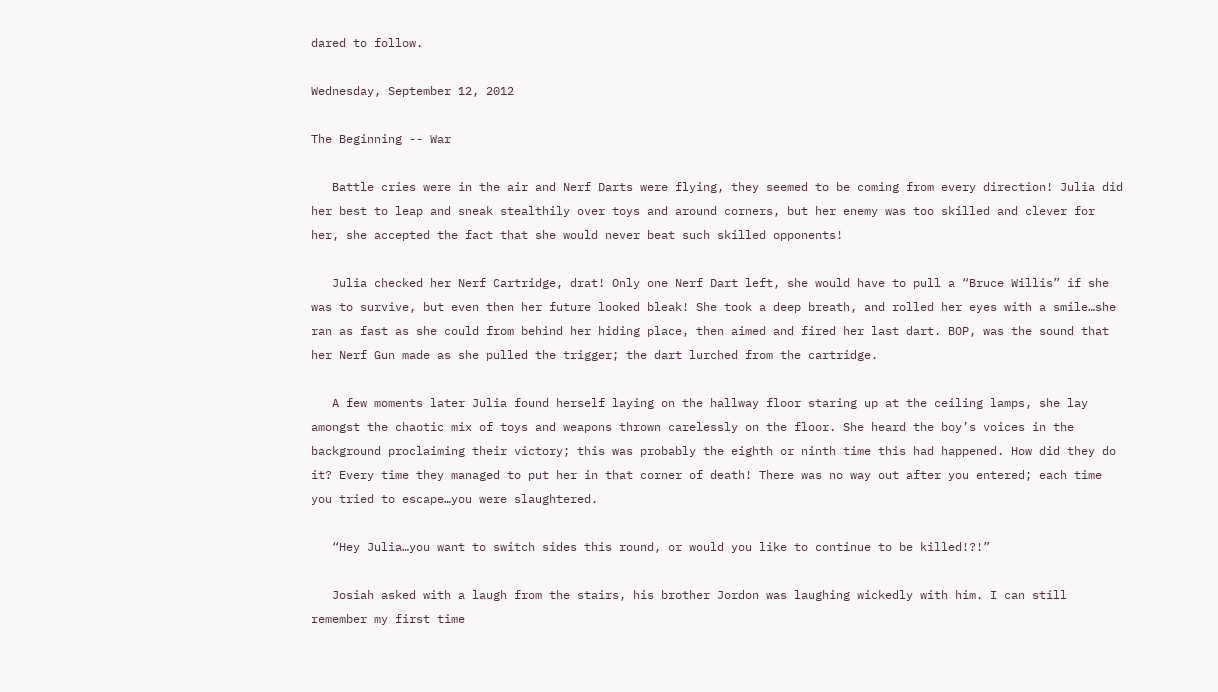dared to follow.

Wednesday, September 12, 2012

The Beginning -- War

   Battle cries were in the air and Nerf Darts were flying, they seemed to be coming from every direction! Julia did her best to leap and sneak stealthily over toys and around corners, but her enemy was too skilled and clever for her, she accepted the fact that she would never beat such skilled opponents!

   Julia checked her Nerf Cartridge, drat! Only one Nerf Dart left, she would have to pull a “Bruce Willis” if she was to survive, but even then her future looked bleak! She took a deep breath, and rolled her eyes with a smile…she ran as fast as she could from behind her hiding place, then aimed and fired her last dart. BOP, was the sound that her Nerf Gun made as she pulled the trigger; the dart lurched from the cartridge.

   A few moments later Julia found herself laying on the hallway floor staring up at the ceiling lamps, she lay amongst the chaotic mix of toys and weapons thrown carelessly on the floor. She heard the boy’s voices in the background proclaiming their victory; this was probably the eighth or ninth time this had happened. How did they do it? Every time they managed to put her in that corner of death! There was no way out after you entered; each time you tried to escape…you were slaughtered.

   “Hey Julia…you want to switch sides this round, or would you like to continue to be killed!?!”

   Josiah asked with a laugh from the stairs, his brother Jordon was laughing wickedly with him. I can still remember my first time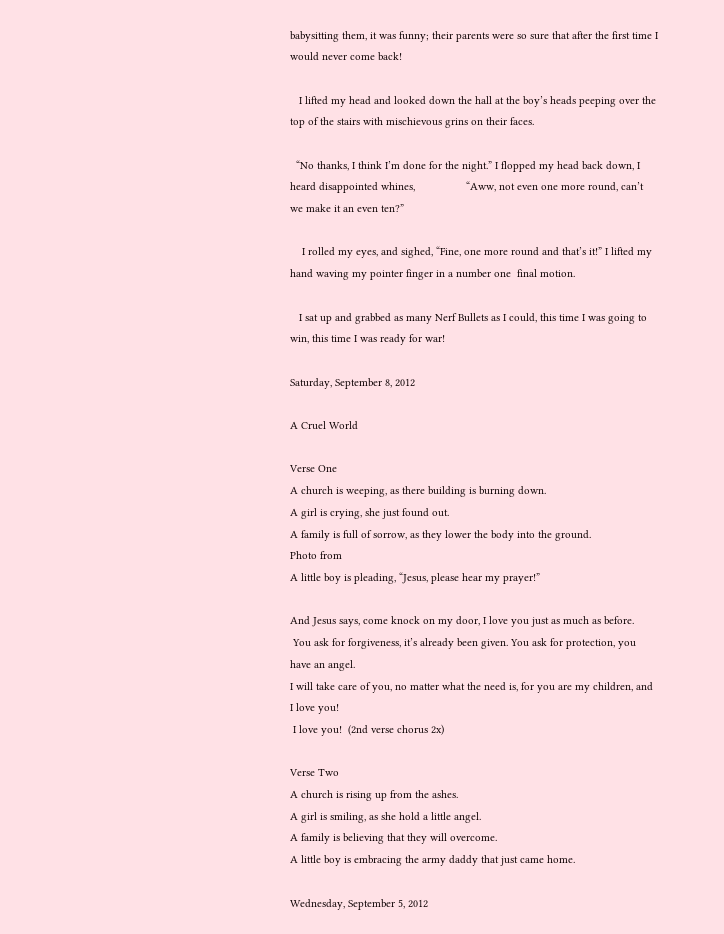babysitting them, it was funny; their parents were so sure that after the first time I would never come back!

   I lifted my head and looked down the hall at the boy’s heads peeping over the top of the stairs with mischievous grins on their faces.

  “No thanks, I think I’m done for the night.” I flopped my head back down, I heard disappointed whines,                 “Aww, not even one more round, can’t we make it an even ten?”

    I rolled my eyes, and sighed, “Fine, one more round and that’s it!” I lifted my hand waving my pointer finger in a number one  final motion.

   I sat up and grabbed as many Nerf Bullets as I could, this time I was going to win, this time I was ready for war!

Saturday, September 8, 2012

A Cruel World

Verse One
A church is weeping, as there building is burning down.
A girl is crying, she just found out.
A family is full of sorrow, as they lower the body into the ground.
Photo from
A little boy is pleading, “Jesus, please hear my prayer!”

And Jesus says, come knock on my door, I love you just as much as before.
 You ask for forgiveness, it’s already been given. You ask for protection, you have an angel.
I will take care of you, no matter what the need is, for you are my children, and I love you!
 I love you!  (2nd verse chorus 2x)

Verse Two
A church is rising up from the ashes.
A girl is smiling, as she hold a little angel.
A family is believing that they will overcome.
A little boy is embracing the army daddy that just came home.

Wednesday, September 5, 2012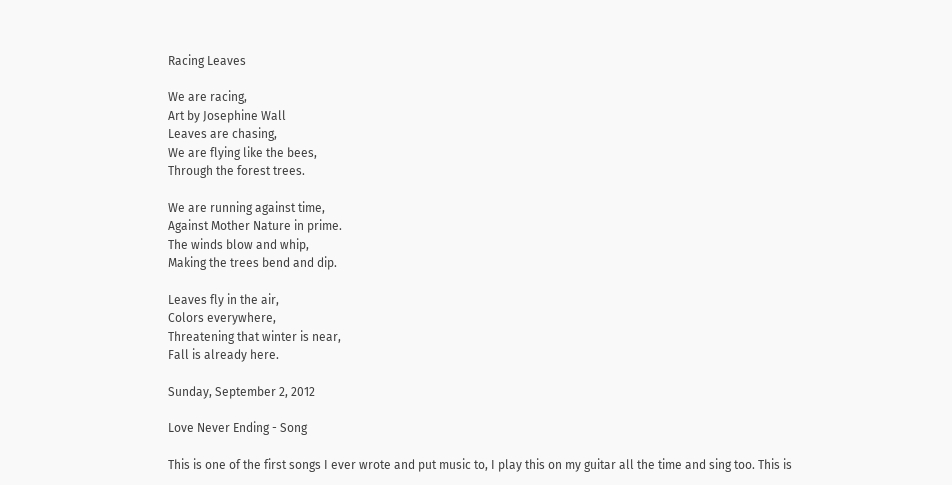Racing Leaves

We are racing,
Art by Josephine Wall
Leaves are chasing,
We are flying like the bees,
Through the forest trees.

We are running against time,
Against Mother Nature in prime.
The winds blow and whip,
Making the trees bend and dip.

Leaves fly in the air,
Colors everywhere,
Threatening that winter is near,
Fall is already here.

Sunday, September 2, 2012

Love Never Ending - Song

This is one of the first songs I ever wrote and put music to, I play this on my guitar all the time and sing too. This is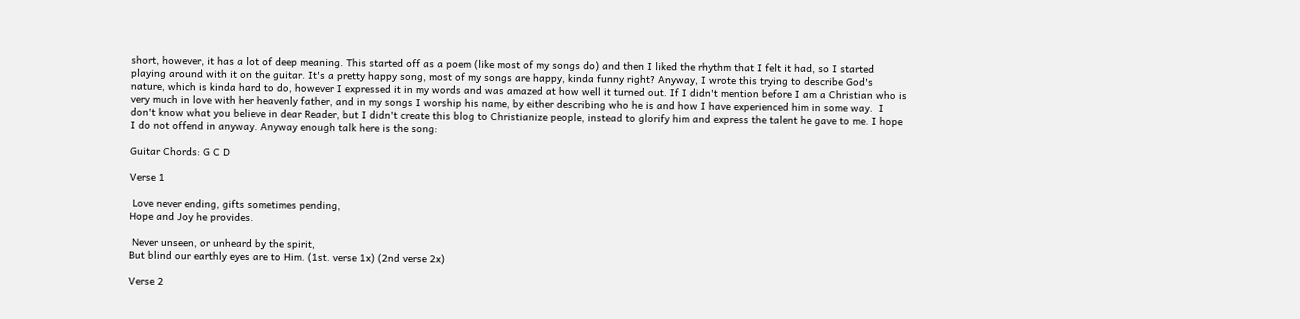short, however, it has a lot of deep meaning. This started off as a poem (like most of my songs do) and then I liked the rhythm that I felt it had, so I started playing around with it on the guitar. It's a pretty happy song, most of my songs are happy, kinda funny right? Anyway, I wrote this trying to describe God's nature, which is kinda hard to do, however I expressed it in my words and was amazed at how well it turned out. If I didn't mention before I am a Christian who is very much in love with her heavenly father, and in my songs I worship his name, by either describing who he is and how I have experienced him in some way.  I don't know what you believe in dear Reader, but I didn't create this blog to Christianize people, instead to glorify him and express the talent he gave to me. I hope I do not offend in anyway. Anyway enough talk here is the song:

Guitar Chords: G C D

Verse 1

 Love never ending, gifts sometimes pending,
Hope and Joy he provides.

 Never unseen, or unheard by the spirit,
But blind our earthly eyes are to Him. (1st. verse 1x) (2nd verse 2x)

Verse 2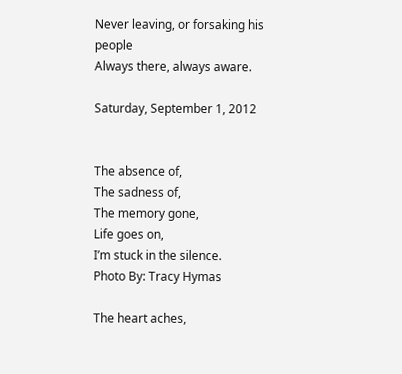Never leaving, or forsaking his people
Always there, always aware.

Saturday, September 1, 2012


The absence of,
The sadness of,
The memory gone,
Life goes on,
I’m stuck in the silence.
Photo By: Tracy Hymas

The heart aches,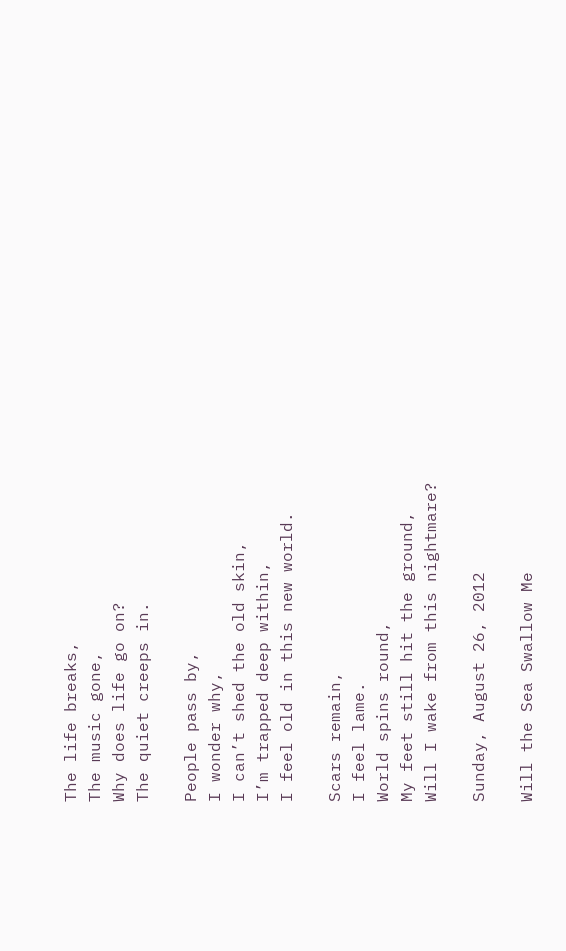The life breaks,
The music gone,
Why does life go on?
The quiet creeps in.

People pass by,
I wonder why,
I can’t shed the old skin,
I’m trapped deep within,
I feel old in this new world.

Scars remain,
I feel lame.
World spins round,
My feet still hit the ground,
Will I wake from this nightmare?

Sunday, August 26, 2012

Will the Sea Swallow Me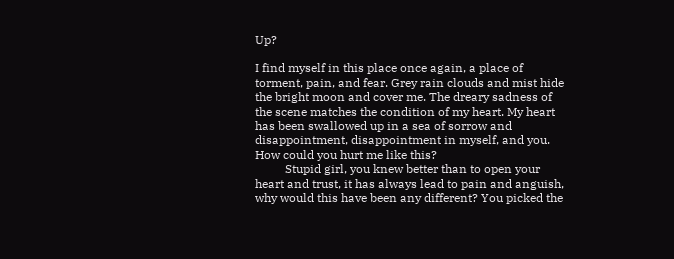Up?

I find myself in this place once again, a place of torment, pain, and fear. Grey rain clouds and mist hide the bright moon and cover me. The dreary sadness of the scene matches the condition of my heart. My heart has been swallowed up in a sea of sorrow and disappointment, disappointment in myself, and you. How could you hurt me like this?
          Stupid girl, you knew better than to open your heart and trust, it has always lead to pain and anguish, why would this have been any different? You picked the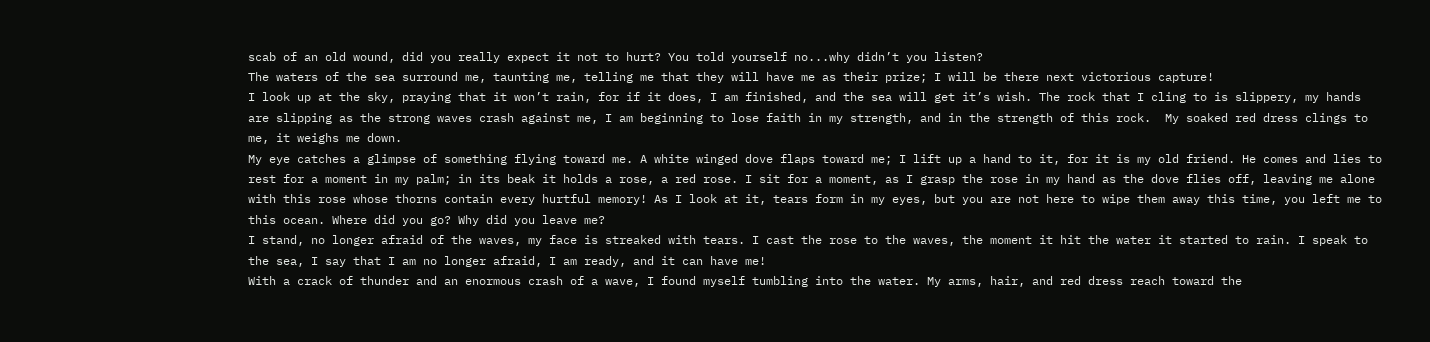scab of an old wound, did you really expect it not to hurt? You told yourself no...why didn’t you listen?
The waters of the sea surround me, taunting me, telling me that they will have me as their prize; I will be there next victorious capture!
I look up at the sky, praying that it won’t rain, for if it does, I am finished, and the sea will get it’s wish. The rock that I cling to is slippery, my hands are slipping as the strong waves crash against me, I am beginning to lose faith in my strength, and in the strength of this rock.  My soaked red dress clings to me, it weighs me down.
My eye catches a glimpse of something flying toward me. A white winged dove flaps toward me; I lift up a hand to it, for it is my old friend. He comes and lies to rest for a moment in my palm; in its beak it holds a rose, a red rose. I sit for a moment, as I grasp the rose in my hand as the dove flies off, leaving me alone with this rose whose thorns contain every hurtful memory! As I look at it, tears form in my eyes, but you are not here to wipe them away this time, you left me to this ocean. Where did you go? Why did you leave me?
I stand, no longer afraid of the waves, my face is streaked with tears. I cast the rose to the waves, the moment it hit the water it started to rain. I speak to the sea, I say that I am no longer afraid, I am ready, and it can have me!
With a crack of thunder and an enormous crash of a wave, I found myself tumbling into the water. My arms, hair, and red dress reach toward the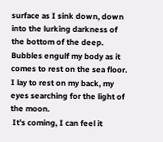surface as I sink down, down into the lurking darkness of the bottom of the deep. Bubbles engulf my body as it comes to rest on the sea floor. I lay to rest on my back, my eyes searching for the light of the moon.
 It’s coming, I can feel it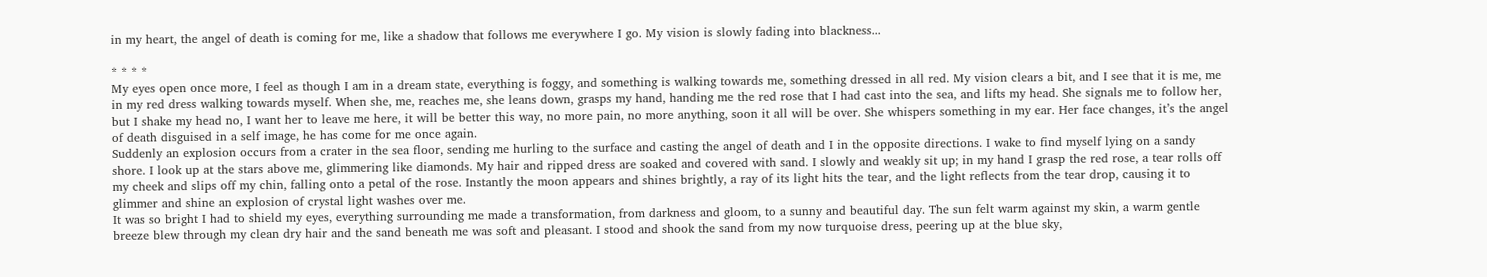in my heart, the angel of death is coming for me, like a shadow that follows me everywhere I go. My vision is slowly fading into blackness...

* * * *
My eyes open once more, I feel as though I am in a dream state, everything is foggy, and something is walking towards me, something dressed in all red. My vision clears a bit, and I see that it is me, me in my red dress walking towards myself. When she, me, reaches me, she leans down, grasps my hand, handing me the red rose that I had cast into the sea, and lifts my head. She signals me to follow her, but I shake my head no, I want her to leave me here, it will be better this way, no more pain, no more anything, soon it all will be over. She whispers something in my ear. Her face changes, it’s the angel of death disguised in a self image, he has come for me once again.
Suddenly an explosion occurs from a crater in the sea floor, sending me hurling to the surface and casting the angel of death and I in the opposite directions. I wake to find myself lying on a sandy shore. I look up at the stars above me, glimmering like diamonds. My hair and ripped dress are soaked and covered with sand. I slowly and weakly sit up; in my hand I grasp the red rose, a tear rolls off my cheek and slips off my chin, falling onto a petal of the rose. Instantly the moon appears and shines brightly, a ray of its light hits the tear, and the light reflects from the tear drop, causing it to glimmer and shine an explosion of crystal light washes over me.
It was so bright I had to shield my eyes, everything surrounding me made a transformation, from darkness and gloom, to a sunny and beautiful day. The sun felt warm against my skin, a warm gentle breeze blew through my clean dry hair and the sand beneath me was soft and pleasant. I stood and shook the sand from my now turquoise dress, peering up at the blue sky,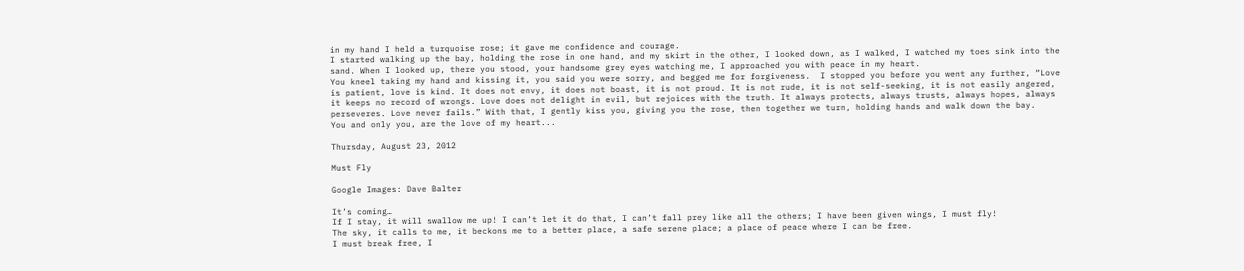in my hand I held a turquoise rose; it gave me confidence and courage.
I started walking up the bay, holding the rose in one hand, and my skirt in the other, I looked down, as I walked, I watched my toes sink into the sand. When I looked up, there you stood, your handsome grey eyes watching me, I approached you with peace in my heart.
You kneel taking my hand and kissing it, you said you were sorry, and begged me for forgiveness.  I stopped you before you went any further, “Love is patient, love is kind. It does not envy, it does not boast, it is not proud. It is not rude, it is not self-seeking, it is not easily angered, it keeps no record of wrongs. Love does not delight in evil, but rejoices with the truth. It always protects, always trusts, always hopes, always perseveres. Love never fails.” With that, I gently kiss you, giving you the rose, then together we turn, holding hands and walk down the bay.
You and only you, are the love of my heart...

Thursday, August 23, 2012

Must Fly

Google Images: Dave Balter

It’s coming…
If I stay, it will swallow me up! I can’t let it do that, I can’t fall prey like all the others; I have been given wings, I must fly!
The sky, it calls to me, it beckons me to a better place, a safe serene place; a place of peace where I can be free.
I must break free, I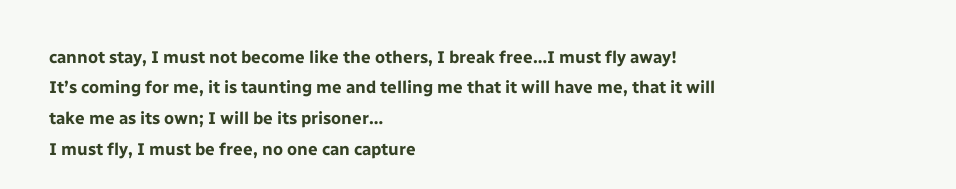cannot stay, I must not become like the others, I break free…I must fly away!
It’s coming for me, it is taunting me and telling me that it will have me, that it will take me as its own; I will be its prisoner…
I must fly, I must be free, no one can capture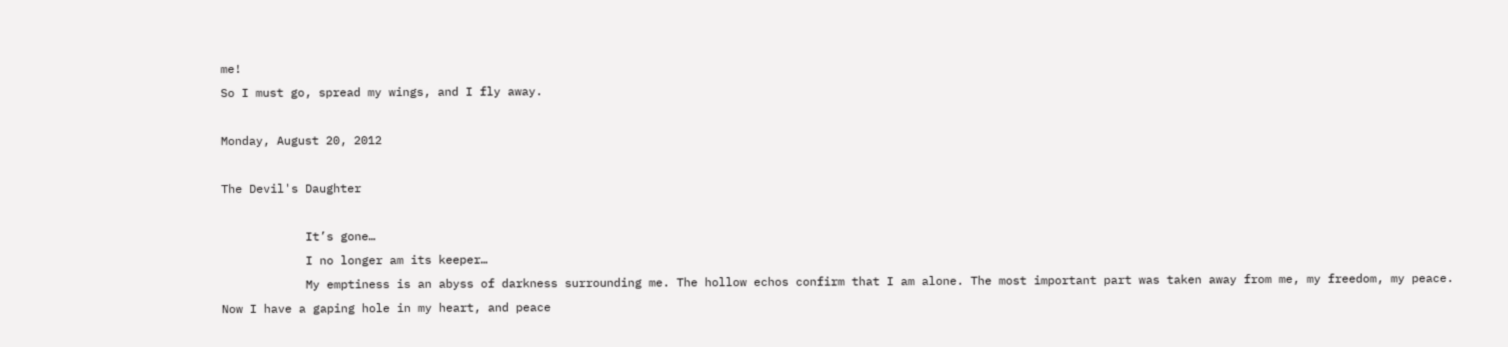me!
So I must go, spread my wings, and I fly away.

Monday, August 20, 2012

The Devil's Daughter

            It’s gone…
            I no longer am its keeper…
            My emptiness is an abyss of darkness surrounding me. The hollow echos confirm that I am alone. The most important part was taken away from me, my freedom, my peace. Now I have a gaping hole in my heart, and peace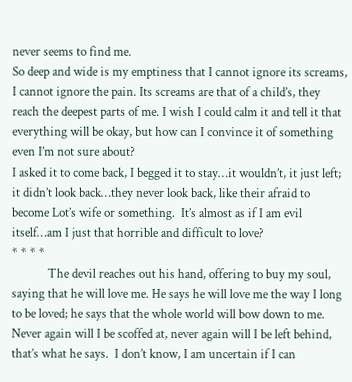never seems to find me.
So deep and wide is my emptiness that I cannot ignore its screams, I cannot ignore the pain. Its screams are that of a child’s, they reach the deepest parts of me. I wish I could calm it and tell it that everything will be okay, but how can I convince it of something even I’m not sure about?
I asked it to come back, I begged it to stay…it wouldn’t, it just left; it didn’t look back…they never look back, like their afraid to become Lot’s wife or something.  It’s almost as if I am evil itself…am I just that horrible and difficult to love?
* * * *
            The devil reaches out his hand, offering to buy my soul, saying that he will love me. He says he will love me the way I long to be loved; he says that the whole world will bow down to me. Never again will I be scoffed at, never again will I be left behind, that’s what he says.  I don’t know, I am uncertain if I can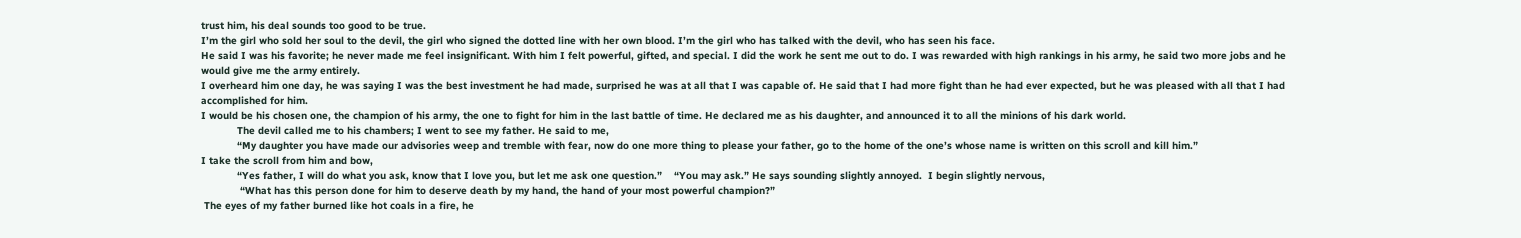trust him, his deal sounds too good to be true.
I’m the girl who sold her soul to the devil, the girl who signed the dotted line with her own blood. I’m the girl who has talked with the devil, who has seen his face.
He said I was his favorite; he never made me feel insignificant. With him I felt powerful, gifted, and special. I did the work he sent me out to do. I was rewarded with high rankings in his army, he said two more jobs and he would give me the army entirely.
I overheard him one day, he was saying I was the best investment he had made, surprised he was at all that I was capable of. He said that I had more fight than he had ever expected, but he was pleased with all that I had accomplished for him.
I would be his chosen one, the champion of his army, the one to fight for him in the last battle of time. He declared me as his daughter, and announced it to all the minions of his dark world.
            The devil called me to his chambers; I went to see my father. He said to me,
            “My daughter you have made our advisories weep and tremble with fear, now do one more thing to please your father, go to the home of the one’s whose name is written on this scroll and kill him.”
I take the scroll from him and bow,
            “Yes father, I will do what you ask, know that I love you, but let me ask one question.”    “You may ask.” He says sounding slightly annoyed.  I begin slightly nervous,
             “What has this person done for him to deserve death by my hand, the hand of your most powerful champion?”
 The eyes of my father burned like hot coals in a fire, he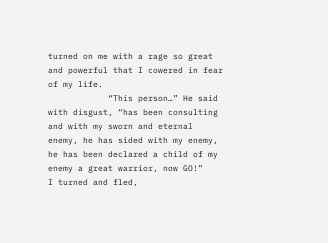turned on me with a rage so great and powerful that I cowered in fear of my life.
            “This person…” He said with disgust, “has been consulting and with my sworn and eternal enemy, he has sided with my enemy, he has been declared a child of my enemy a great warrior, now GO!”
I turned and fled,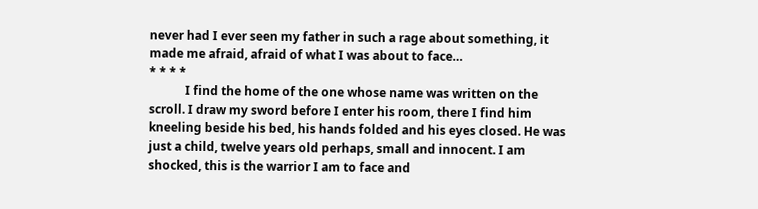never had I ever seen my father in such a rage about something, it made me afraid, afraid of what I was about to face…
* * * *
            I find the home of the one whose name was written on the scroll. I draw my sword before I enter his room, there I find him kneeling beside his bed, his hands folded and his eyes closed. He was just a child, twelve years old perhaps, small and innocent. I am shocked, this is the warrior I am to face and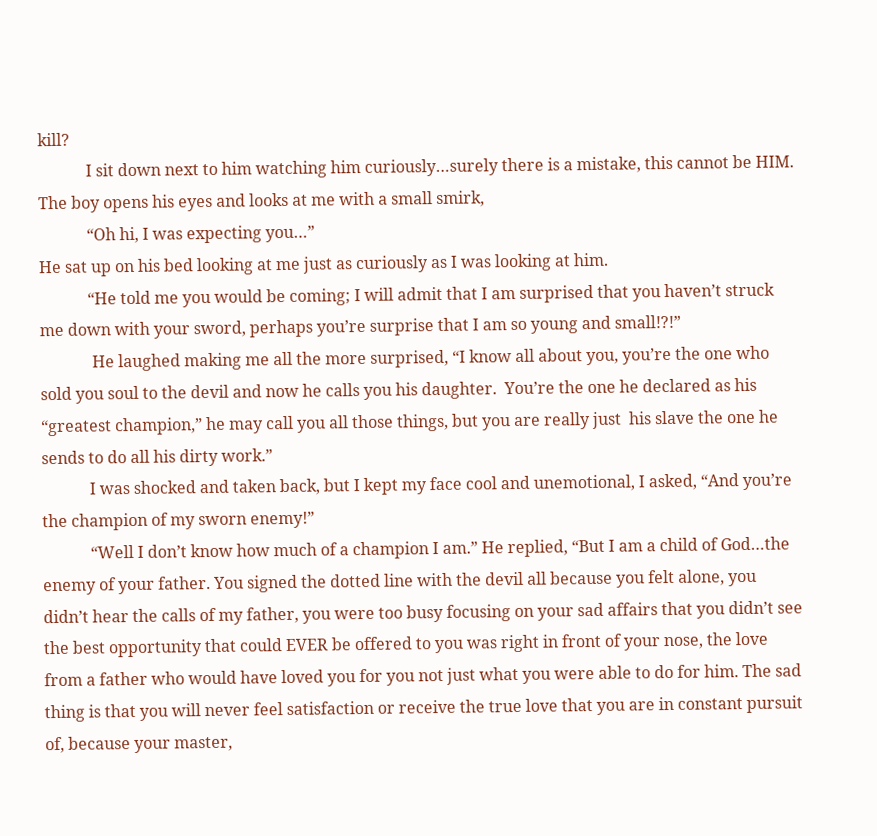kill?
            I sit down next to him watching him curiously…surely there is a mistake, this cannot be HIM.  The boy opens his eyes and looks at me with a small smirk,
            “Oh hi, I was expecting you…”
He sat up on his bed looking at me just as curiously as I was looking at him.
            “He told me you would be coming; I will admit that I am surprised that you haven’t struck me down with your sword, perhaps you’re surprise that I am so young and small!?!”
             He laughed making me all the more surprised, “I know all about you, you’re the one who sold you soul to the devil and now he calls you his daughter.  You’re the one he declared as his “greatest champion,” he may call you all those things, but you are really just  his slave the one he sends to do all his dirty work.”
            I was shocked and taken back, but I kept my face cool and unemotional, I asked, “And you’re the champion of my sworn enemy!”
            “Well I don’t know how much of a champion I am.” He replied, “But I am a child of God…the enemy of your father. You signed the dotted line with the devil all because you felt alone, you didn’t hear the calls of my father, you were too busy focusing on your sad affairs that you didn’t see the best opportunity that could EVER be offered to you was right in front of your nose, the love from a father who would have loved you for you not just what you were able to do for him. The sad thing is that you will never feel satisfaction or receive the true love that you are in constant pursuit of, because your master,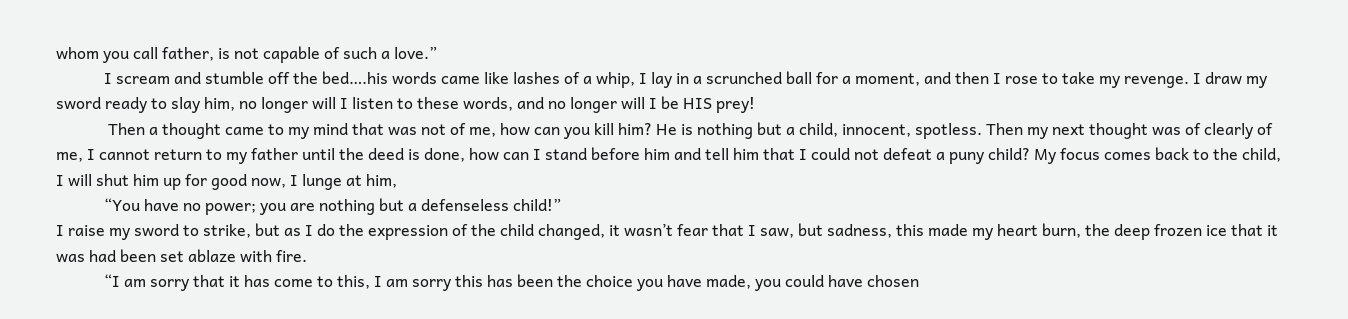whom you call father, is not capable of such a love.”
            I scream and stumble off the bed….his words came like lashes of a whip, I lay in a scrunched ball for a moment, and then I rose to take my revenge. I draw my sword ready to slay him, no longer will I listen to these words, and no longer will I be HIS prey!
             Then a thought came to my mind that was not of me, how can you kill him? He is nothing but a child, innocent, spotless. Then my next thought was of clearly of me, I cannot return to my father until the deed is done, how can I stand before him and tell him that I could not defeat a puny child? My focus comes back to the child, I will shut him up for good now, I lunge at him,
            “You have no power; you are nothing but a defenseless child!”
I raise my sword to strike, but as I do the expression of the child changed, it wasn’t fear that I saw, but sadness, this made my heart burn, the deep frozen ice that it was had been set ablaze with fire.
            “I am sorry that it has come to this, I am sorry this has been the choice you have made, you could have chosen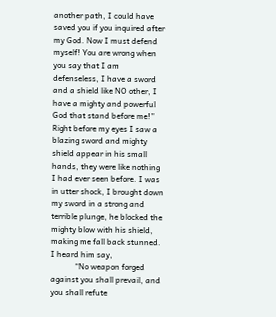another path, I could have saved you if you inquired after my God. Now I must defend myself! You are wrong when you say that I am defenseless, I have a sword and a shield like NO other, I have a mighty and powerful God that stand before me!”
Right before my eyes I saw a blazing sword and mighty shield appear in his small hands, they were like nothing I had ever seen before. I was in utter shock, I brought down my sword in a strong and terrible plunge, he blocked the mighty blow with his shield, making me fall back stunned.  I heard him say,
            “No weapon forged against you shall prevail, and you shall refute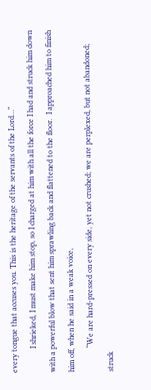every tongue that accuses you. This is the heritage of the servants of the Lord…”
            I shrieked, I must make him stop, so I charged at him with all the force I had and struck him down with a powerful blow that sent him sprawling back and flattened to the floor.  I approached him to finish him off, when he said in a weak voice,
            “We are hard-pressed on every side, yet not crushed; we are perplexed, but not abandoned; struck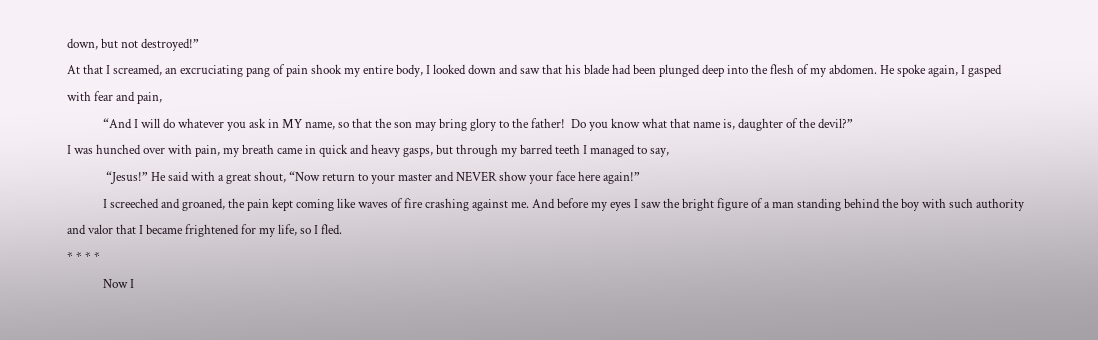down, but not destroyed!”
At that I screamed, an excruciating pang of pain shook my entire body, I looked down and saw that his blade had been plunged deep into the flesh of my abdomen. He spoke again, I gasped with fear and pain,
            “And I will do whatever you ask in MY name, so that the son may bring glory to the father!  Do you know what that name is, daughter of the devil?”
I was hunched over with pain, my breath came in quick and heavy gasps, but through my barred teeth I managed to say,
             “Jesus!” He said with a great shout, “Now return to your master and NEVER show your face here again!”
            I screeched and groaned, the pain kept coming like waves of fire crashing against me. And before my eyes I saw the bright figure of a man standing behind the boy with such authority and valor that I became frightened for my life, so I fled.
* * * *
            Now I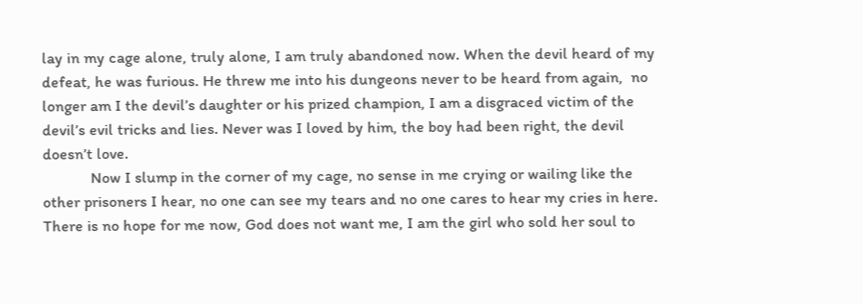lay in my cage alone, truly alone, I am truly abandoned now. When the devil heard of my defeat, he was furious. He threw me into his dungeons never to be heard from again,  no longer am I the devil’s daughter or his prized champion, I am a disgraced victim of the devil’s evil tricks and lies. Never was I loved by him, the boy had been right, the devil doesn’t love.
            Now I slump in the corner of my cage, no sense in me crying or wailing like the other prisoners I hear, no one can see my tears and no one cares to hear my cries in here.  There is no hope for me now, God does not want me, I am the girl who sold her soul to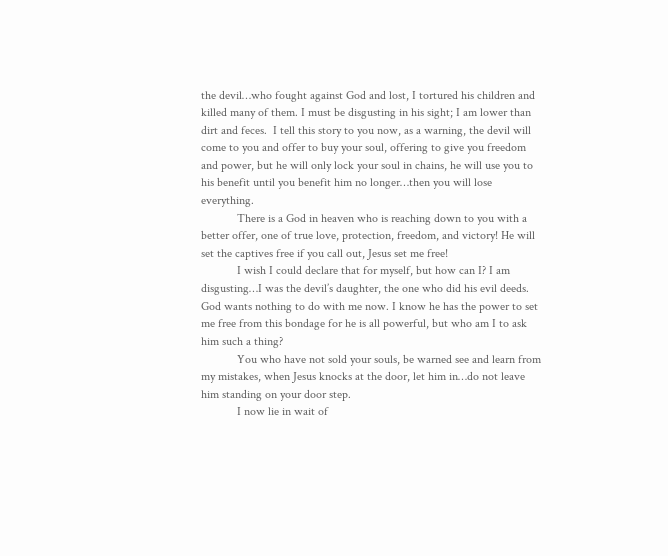the devil…who fought against God and lost, I tortured his children and killed many of them. I must be disgusting in his sight; I am lower than dirt and feces.  I tell this story to you now, as a warning, the devil will come to you and offer to buy your soul, offering to give you freedom and power, but he will only lock your soul in chains, he will use you to his benefit until you benefit him no longer…then you will lose everything.
            There is a God in heaven who is reaching down to you with a better offer, one of true love, protection, freedom, and victory! He will set the captives free if you call out, Jesus set me free!
            I wish I could declare that for myself, but how can I? I am disgusting…I was the devil’s daughter, the one who did his evil deeds. God wants nothing to do with me now. I know he has the power to set me free from this bondage for he is all powerful, but who am I to ask him such a thing?
            You who have not sold your souls, be warned see and learn from my mistakes, when Jesus knocks at the door, let him in…do not leave him standing on your door step.
            I now lie in wait of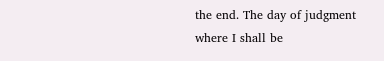the end. The day of judgment where I shall be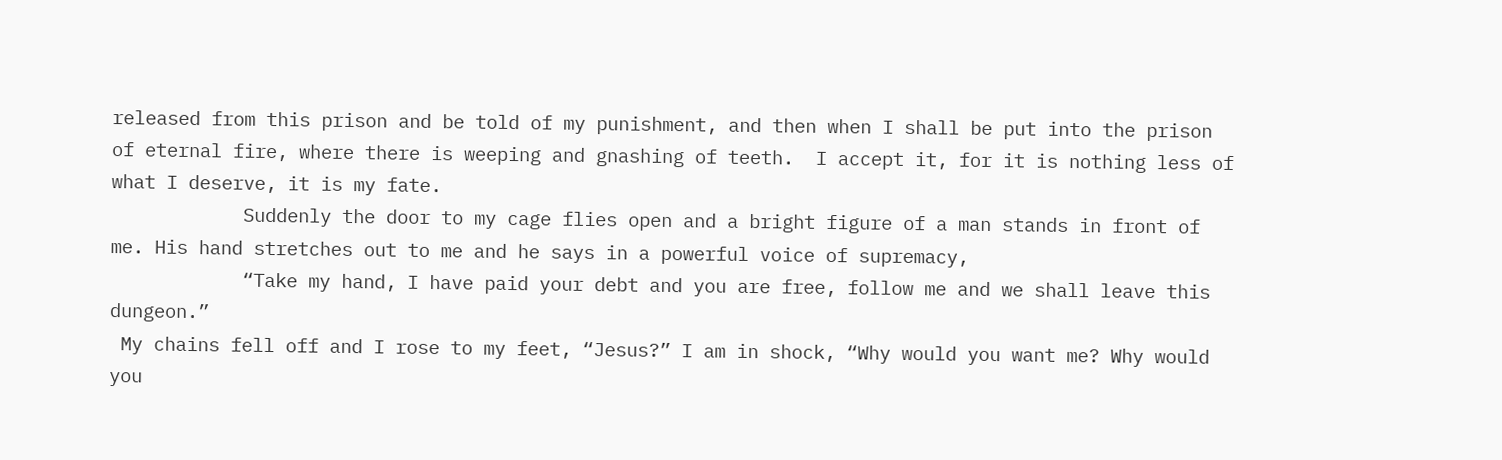released from this prison and be told of my punishment, and then when I shall be put into the prison of eternal fire, where there is weeping and gnashing of teeth.  I accept it, for it is nothing less of what I deserve, it is my fate.
            Suddenly the door to my cage flies open and a bright figure of a man stands in front of me. His hand stretches out to me and he says in a powerful voice of supremacy,
            “Take my hand, I have paid your debt and you are free, follow me and we shall leave this dungeon.”
 My chains fell off and I rose to my feet, “Jesus?” I am in shock, “Why would you want me? Why would you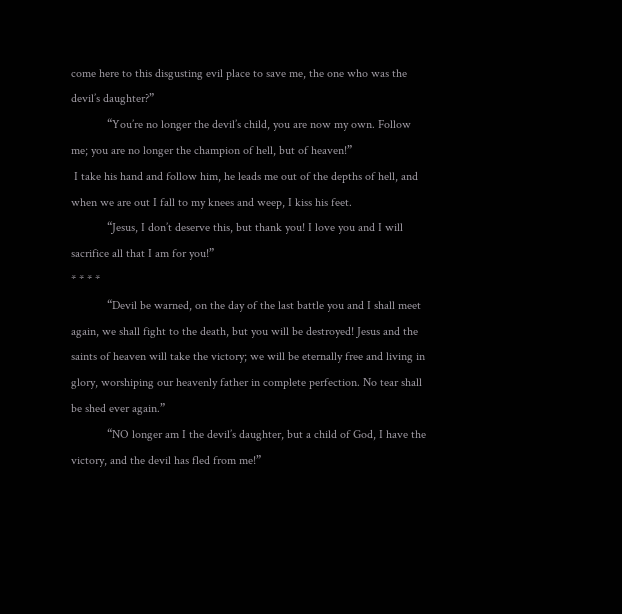come here to this disgusting evil place to save me, the one who was the devil’s daughter?”
            “You’re no longer the devil’s child, you are now my own. Follow me; you are no longer the champion of hell, but of heaven!”
 I take his hand and follow him, he leads me out of the depths of hell, and when we are out I fall to my knees and weep, I kiss his feet.
            “Jesus, I don’t deserve this, but thank you! I love you and I will sacrifice all that I am for you!”
* * * *
            “Devil be warned, on the day of the last battle you and I shall meet again, we shall fight to the death, but you will be destroyed! Jesus and the saints of heaven will take the victory; we will be eternally free and living in glory, worshiping our heavenly father in complete perfection. No tear shall be shed ever again.”
            “NO longer am I the devil’s daughter, but a child of God, I have the victory, and the devil has fled from me!”